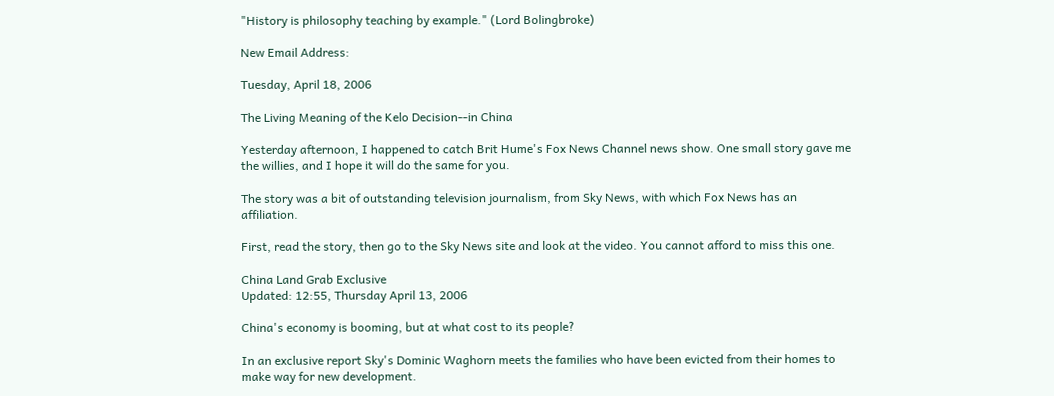"History is philosophy teaching by example." (Lord Bolingbroke)

New Email Address:

Tuesday, April 18, 2006

The Living Meaning of the Kelo Decision--in China

Yesterday afternoon, I happened to catch Brit Hume's Fox News Channel news show. One small story gave me the willies, and I hope it will do the same for you.

The story was a bit of outstanding television journalism, from Sky News, with which Fox News has an affiliation.

First, read the story, then go to the Sky News site and look at the video. You cannot afford to miss this one.

China Land Grab Exclusive
Updated: 12:55, Thursday April 13, 2006

China's economy is booming, but at what cost to its people?

In an exclusive report Sky's Dominic Waghorn meets the families who have been evicted from their homes to make way for new development.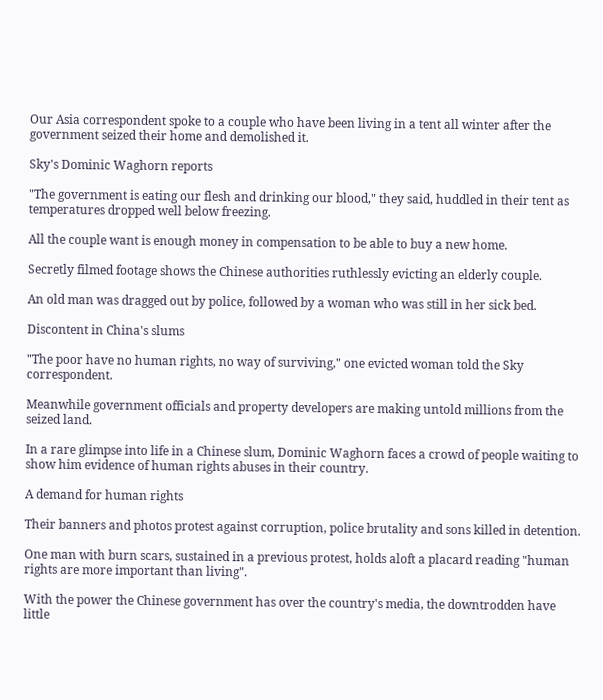Our Asia correspondent spoke to a couple who have been living in a tent all winter after the government seized their home and demolished it.

Sky's Dominic Waghorn reports

"The government is eating our flesh and drinking our blood," they said, huddled in their tent as temperatures dropped well below freezing.

All the couple want is enough money in compensation to be able to buy a new home.

Secretly filmed footage shows the Chinese authorities ruthlessly evicting an elderly couple.

An old man was dragged out by police, followed by a woman who was still in her sick bed.

Discontent in China's slums

"The poor have no human rights, no way of surviving," one evicted woman told the Sky correspondent.

Meanwhile government officials and property developers are making untold millions from the seized land.

In a rare glimpse into life in a Chinese slum, Dominic Waghorn faces a crowd of people waiting to show him evidence of human rights abuses in their country.

A demand for human rights

Their banners and photos protest against corruption, police brutality and sons killed in detention.

One man with burn scars, sustained in a previous protest, holds aloft a placard reading "human rights are more important than living".

With the power the Chinese government has over the country's media, the downtrodden have little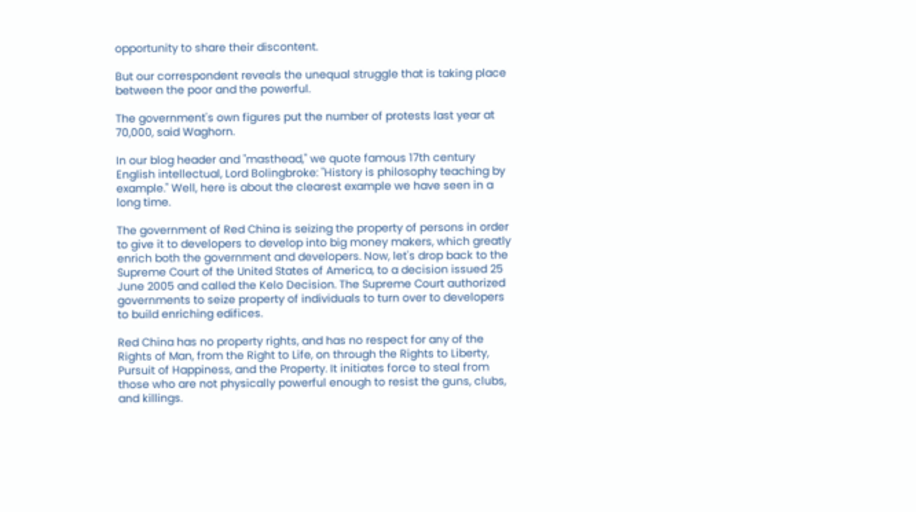opportunity to share their discontent.

But our correspondent reveals the unequal struggle that is taking place between the poor and the powerful.

The government's own figures put the number of protests last year at 70,000, said Waghorn.

In our blog header and "masthead," we quote famous 17th century English intellectual, Lord Bolingbroke: "History is philosophy teaching by example." Well, here is about the clearest example we have seen in a long time.

The government of Red China is seizing the property of persons in order to give it to developers to develop into big money makers, which greatly enrich both the government and developers. Now, let's drop back to the Supreme Court of the United States of America, to a decision issued 25 June 2005 and called the Kelo Decision. The Supreme Court authorized governments to seize property of individuals to turn over to developers to build enriching edifices.

Red China has no property rights, and has no respect for any of the Rights of Man, from the Right to Life, on through the Rights to Liberty, Pursuit of Happiness, and the Property. It initiates force to steal from those who are not physically powerful enough to resist the guns, clubs, and killings.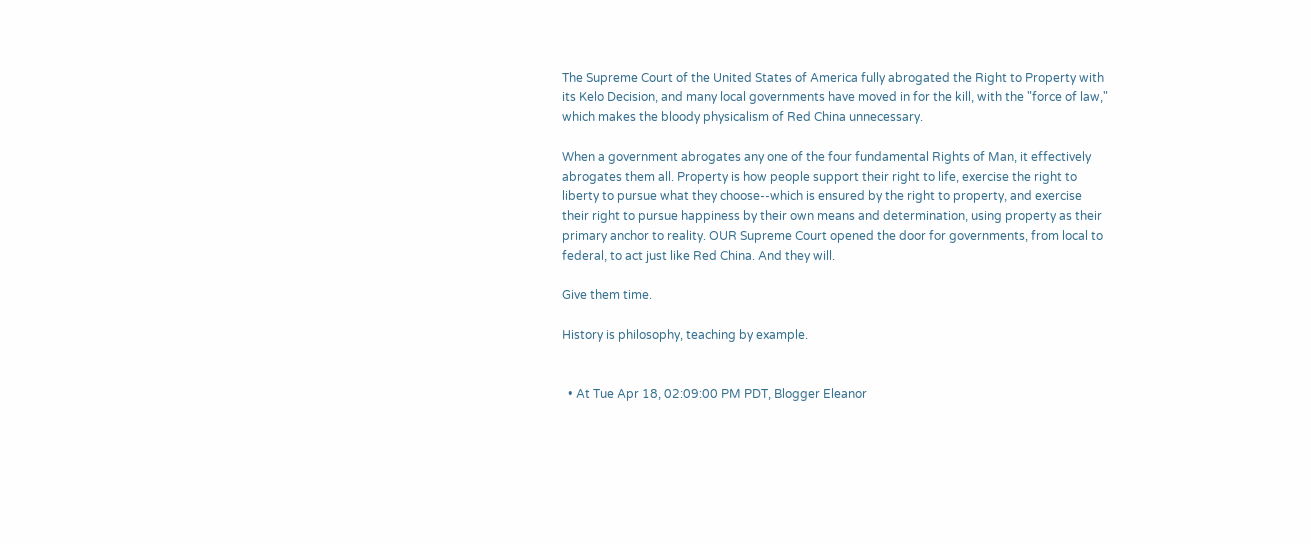The Supreme Court of the United States of America fully abrogated the Right to Property with its Kelo Decision, and many local governments have moved in for the kill, with the "force of law," which makes the bloody physicalism of Red China unnecessary.

When a government abrogates any one of the four fundamental Rights of Man, it effectively abrogates them all. Property is how people support their right to life, exercise the right to liberty to pursue what they choose--which is ensured by the right to property, and exercise their right to pursue happiness by their own means and determination, using property as their primary anchor to reality. OUR Supreme Court opened the door for governments, from local to federal, to act just like Red China. And they will.

Give them time.

History is philosophy, teaching by example.


  • At Tue Apr 18, 02:09:00 PM PDT, Blogger Eleanor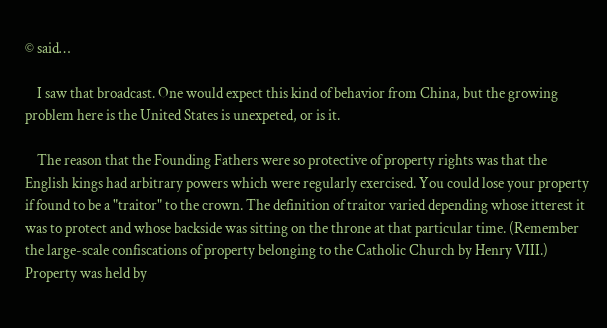© said…

    I saw that broadcast. One would expect this kind of behavior from China, but the growing problem here is the United States is unexpeted, or is it.

    The reason that the Founding Fathers were so protective of property rights was that the English kings had arbitrary powers which were regularly exercised. You could lose your property if found to be a "traitor" to the crown. The definition of traitor varied depending whose itterest it was to protect and whose backside was sitting on the throne at that particular time. (Remember the large-scale confiscations of property belonging to the Catholic Church by Henry VIII.) Property was held by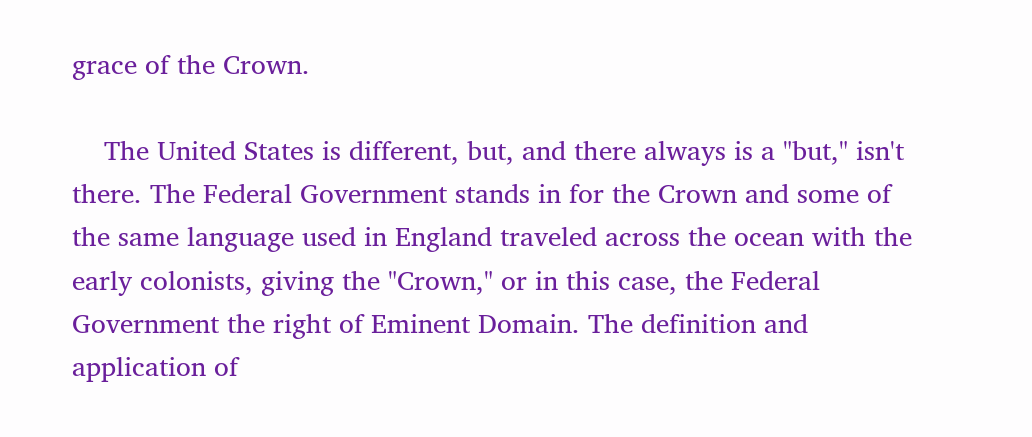grace of the Crown.

    The United States is different, but, and there always is a "but," isn't there. The Federal Government stands in for the Crown and some of the same language used in England traveled across the ocean with the early colonists, giving the "Crown," or in this case, the Federal Government the right of Eminent Domain. The definition and application of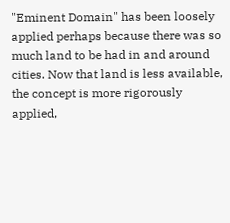"Eminent Domain" has been loosely applied perhaps because there was so much land to be had in and around cities. Now that land is less available, the concept is more rigorously applied,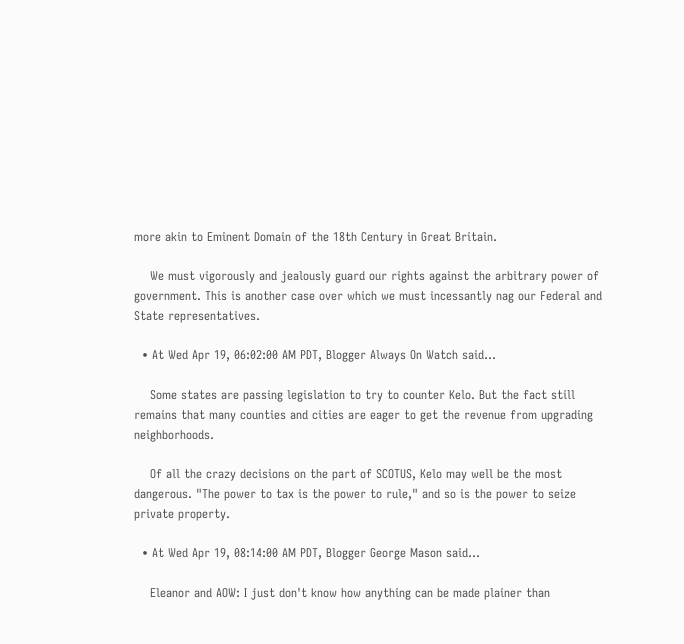more akin to Eminent Domain of the 18th Century in Great Britain.

    We must vigorously and jealously guard our rights against the arbitrary power of government. This is another case over which we must incessantly nag our Federal and State representatives.

  • At Wed Apr 19, 06:02:00 AM PDT, Blogger Always On Watch said…

    Some states are passing legislation to try to counter Kelo. But the fact still remains that many counties and cities are eager to get the revenue from upgrading neighborhoods.

    Of all the crazy decisions on the part of SCOTUS, Kelo may well be the most dangerous. "The power to tax is the power to rule," and so is the power to seize private property.

  • At Wed Apr 19, 08:14:00 AM PDT, Blogger George Mason said…

    Eleanor and AOW: I just don't know how anything can be made plainer than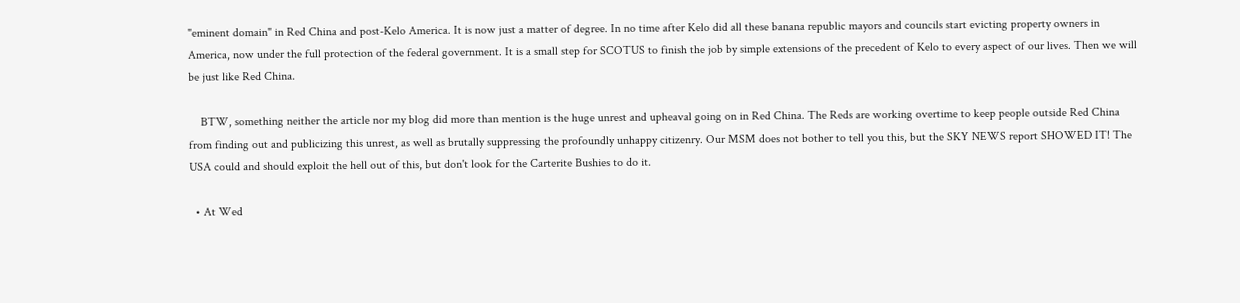"eminent domain" in Red China and post-Kelo America. It is now just a matter of degree. In no time after Kelo did all these banana republic mayors and councils start evicting property owners in America, now under the full protection of the federal government. It is a small step for SCOTUS to finish the job by simple extensions of the precedent of Kelo to every aspect of our lives. Then we will be just like Red China.

    BTW, something neither the article nor my blog did more than mention is the huge unrest and upheaval going on in Red China. The Reds are working overtime to keep people outside Red China from finding out and publicizing this unrest, as well as brutally suppressing the profoundly unhappy citizenry. Our MSM does not bother to tell you this, but the SKY NEWS report SHOWED IT! The USA could and should exploit the hell out of this, but don't look for the Carterite Bushies to do it.

  • At Wed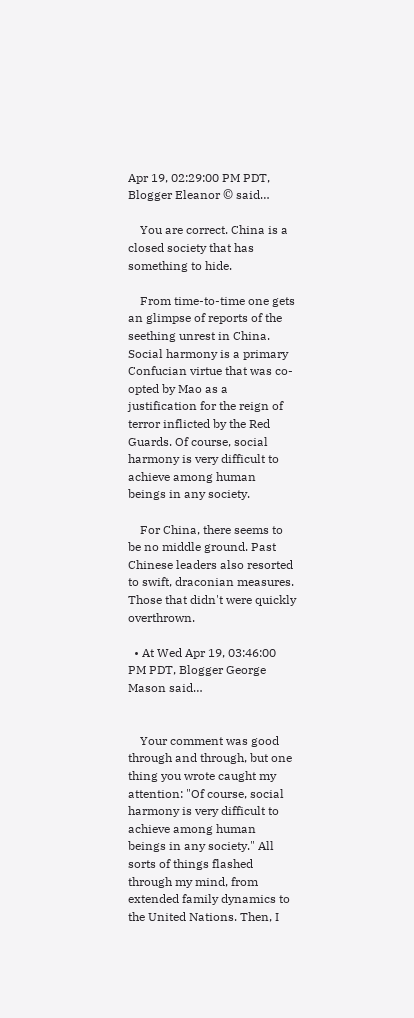Apr 19, 02:29:00 PM PDT, Blogger Eleanor © said…

    You are correct. China is a closed society that has something to hide.

    From time-to-time one gets an glimpse of reports of the seething unrest in China. Social harmony is a primary Confucian virtue that was co-opted by Mao as a justification for the reign of terror inflicted by the Red Guards. Of course, social harmony is very difficult to achieve among human beings in any society.

    For China, there seems to be no middle ground. Past Chinese leaders also resorted to swift, draconian measures. Those that didn't were quickly overthrown.

  • At Wed Apr 19, 03:46:00 PM PDT, Blogger George Mason said…


    Your comment was good through and through, but one thing you wrote caught my attention: "Of course, social harmony is very difficult to achieve among human beings in any society." All sorts of things flashed through my mind, from extended family dynamics to the United Nations. Then, I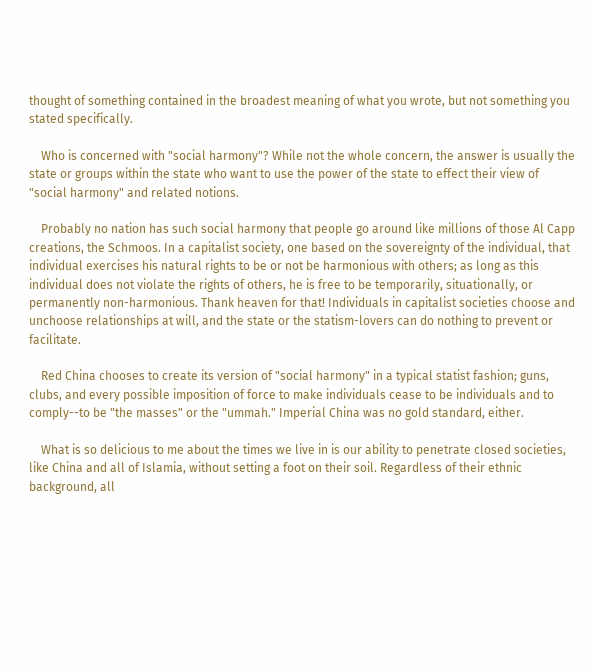thought of something contained in the broadest meaning of what you wrote, but not something you stated specifically.

    Who is concerned with "social harmony"? While not the whole concern, the answer is usually the state or groups within the state who want to use the power of the state to effect their view of "social harmony" and related notions.

    Probably no nation has such social harmony that people go around like millions of those Al Capp creations, the Schmoos. In a capitalist society, one based on the sovereignty of the individual, that individual exercises his natural rights to be or not be harmonious with others; as long as this individual does not violate the rights of others, he is free to be temporarily, situationally, or permanently non-harmonious. Thank heaven for that! Individuals in capitalist societies choose and unchoose relationships at will, and the state or the statism-lovers can do nothing to prevent or facilitate.

    Red China chooses to create its version of "social harmony" in a typical statist fashion; guns, clubs, and every possible imposition of force to make individuals cease to be individuals and to comply--to be "the masses" or the "ummah." Imperial China was no gold standard, either.

    What is so delicious to me about the times we live in is our ability to penetrate closed societies, like China and all of Islamia, without setting a foot on their soil. Regardless of their ethnic background, all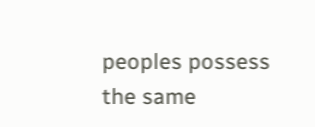peoples possess the same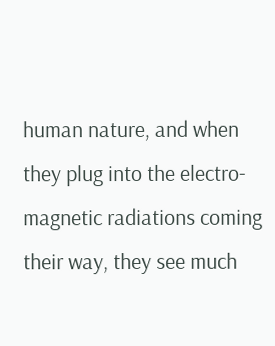human nature, and when they plug into the electro-magnetic radiations coming their way, they see much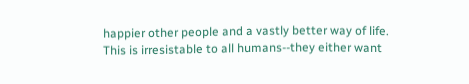happier other people and a vastly better way of life. This is irresistable to all humans--they either want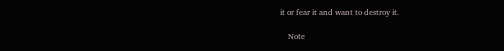it or fear it and want to destroy it.

    Note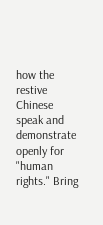how the restive Chinese speak and demonstrate openly for "human rights." Bring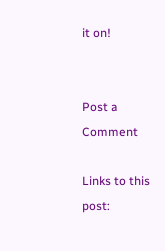it on!


Post a Comment

Links to this post: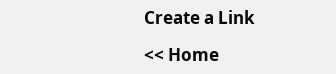Create a Link

<< Home